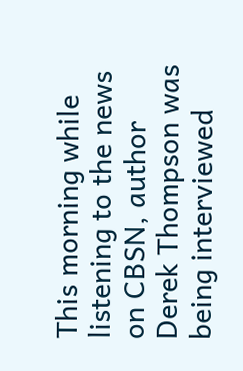This morning while listening to the news on CBSN, author Derek Thompson was being interviewed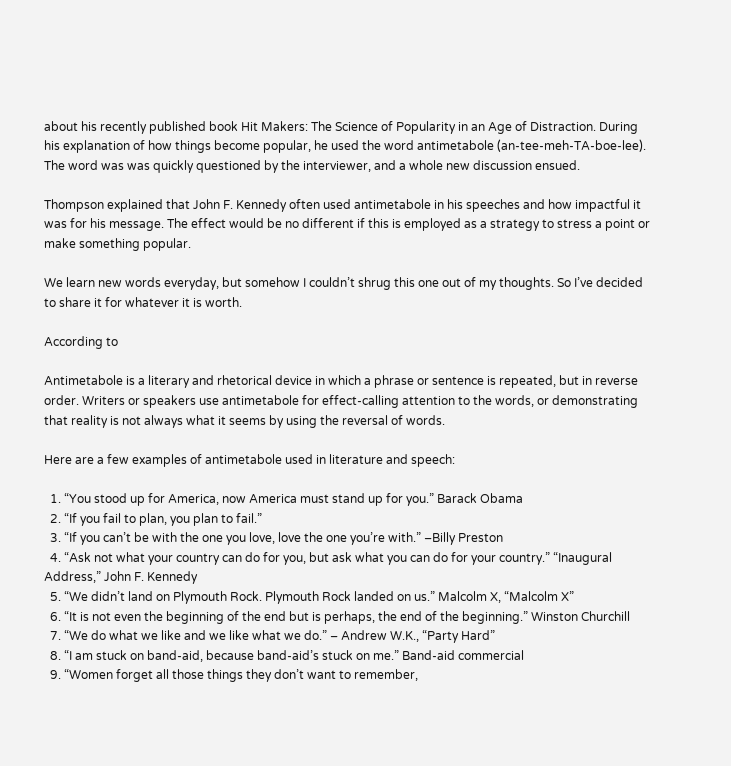about his recently published book Hit Makers: The Science of Popularity in an Age of Distraction. During his explanation of how things become popular, he used the word antimetabole (an-tee-meh-TA-boe-lee). The word was was quickly questioned by the interviewer, and a whole new discussion ensued.

Thompson explained that John F. Kennedy often used antimetabole in his speeches and how impactful it was for his message. The effect would be no different if this is employed as a strategy to stress a point or make something popular.

We learn new words everyday, but somehow I couldn’t shrug this one out of my thoughts. So I’ve decided to share it for whatever it is worth.

According to

Antimetabole is a literary and rhetorical device in which a phrase or sentence is repeated, but in reverse order. Writers or speakers use antimetabole for effect-calling attention to the words, or demonstrating that reality is not always what it seems by using the reversal of words.

Here are a few examples of antimetabole used in literature and speech:

  1. “You stood up for America, now America must stand up for you.” Barack Obama
  2. “If you fail to plan, you plan to fail.”
  3. “If you can’t be with the one you love, love the one you’re with.” –Billy Preston
  4. “Ask not what your country can do for you, but ask what you can do for your country.” “Inaugural Address,” John F. Kennedy
  5. “We didn’t land on Plymouth Rock. Plymouth Rock landed on us.” Malcolm X, “Malcolm X”
  6. “It is not even the beginning of the end but is perhaps, the end of the beginning.” Winston Churchill
  7. “We do what we like and we like what we do.” – Andrew W.K., “Party Hard”
  8. “I am stuck on band-aid, because band-aid’s stuck on me.” Band-aid commercial
  9. “Women forget all those things they don’t want to remember,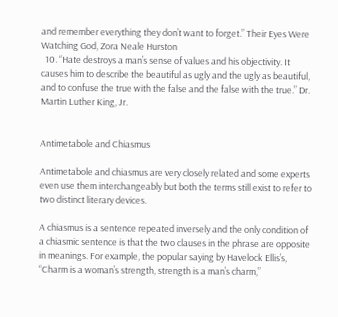and remember everything they don’t want to forget.” Their Eyes Were Watching God, Zora Neale Hurston
  10. “Hate destroys a man’s sense of values and his objectivity. It causes him to describe the beautiful as ugly and the ugly as beautiful, and to confuse the true with the false and the false with the true.” Dr. Martin Luther King, Jr.


Antimetabole and Chiasmus

Antimetabole and chiasmus are very closely related and some experts even use them interchangeably but both the terms still exist to refer to two distinct literary devices.

A chiasmus is a sentence repeated inversely and the only condition of a chiasmic sentence is that the two clauses in the phrase are opposite in meanings. For example, the popular saying by Havelock Ellis’s, “Charm is a woman’s strength, strength is a man’s charm,”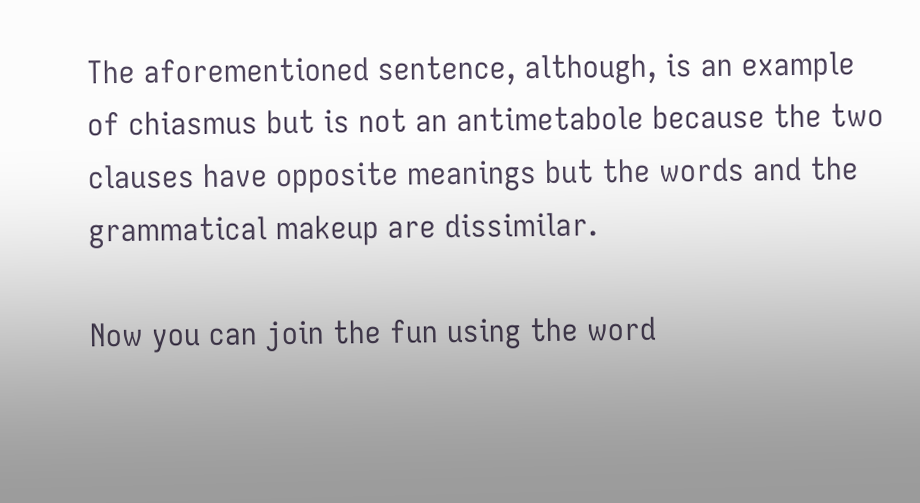The aforementioned sentence, although, is an example of chiasmus but is not an antimetabole because the two clauses have opposite meanings but the words and the grammatical makeup are dissimilar.

Now you can join the fun using the word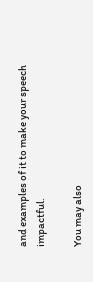and examples of it to make your speech impactful.

You may also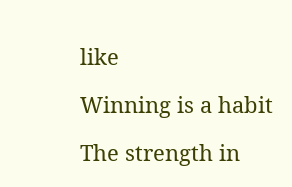like

Winning is a habit

The strength in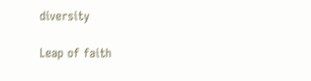diversity

Leap of faith